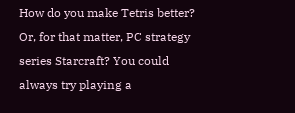How do you make Tetris better? Or, for that matter, PC strategy series Starcraft? You could always try playing a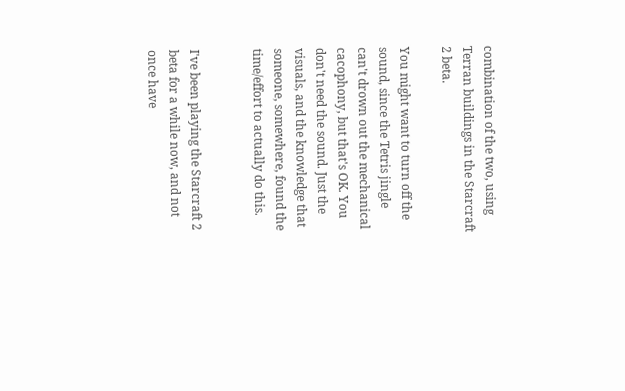combination of the two, using Terran buildings in the Starcraft 2 beta.

You might want to turn off the sound, since the Tetris jingle can't drown out the mechanical cacophony, but that's OK. You don't need the sound. Just the visuals, and the knowledge that someone, somewhere, found the time/effort to actually do this.


I've been playing the Starcraft 2 beta for a while now, and not once have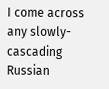I come across any slowly-cascading Russian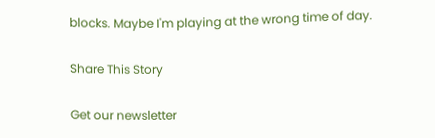blocks. Maybe I'm playing at the wrong time of day.

Share This Story

Get our newsletter